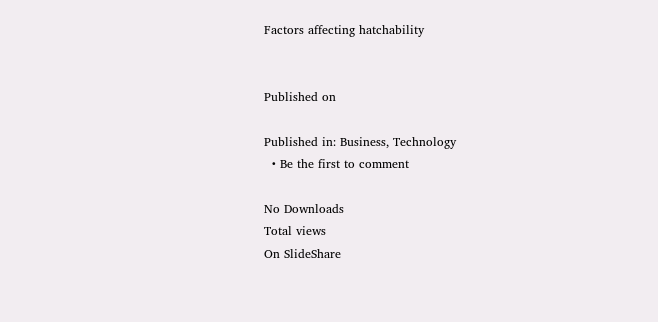Factors affecting hatchability


Published on

Published in: Business, Technology
  • Be the first to comment

No Downloads
Total views
On SlideShare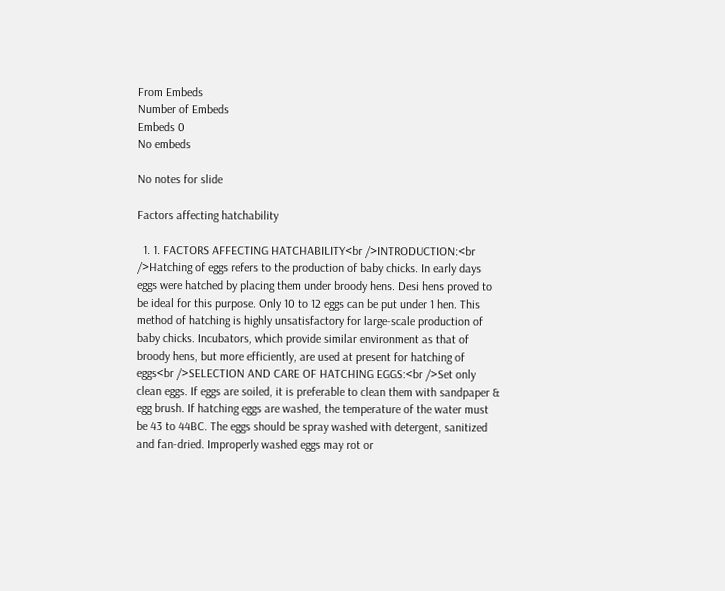From Embeds
Number of Embeds
Embeds 0
No embeds

No notes for slide

Factors affecting hatchability

  1. 1. FACTORS AFFECTING HATCHABILITY<br />INTRODUCTION:<br />Hatching of eggs refers to the production of baby chicks. In early days eggs were hatched by placing them under broody hens. Desi hens proved to be ideal for this purpose. Only 10 to 12 eggs can be put under 1 hen. This method of hatching is highly unsatisfactory for large-scale production of baby chicks. Incubators, which provide similar environment as that of broody hens, but more efficiently, are used at present for hatching of eggs<br />SELECTION AND CARE OF HATCHING EGGS:<br />Set only clean eggs. If eggs are soiled, it is preferable to clean them with sandpaper & egg brush. If hatching eggs are washed, the temperature of the water must be 43 to 44BC. The eggs should be spray washed with detergent, sanitized and fan-dried. Improperly washed eggs may rot or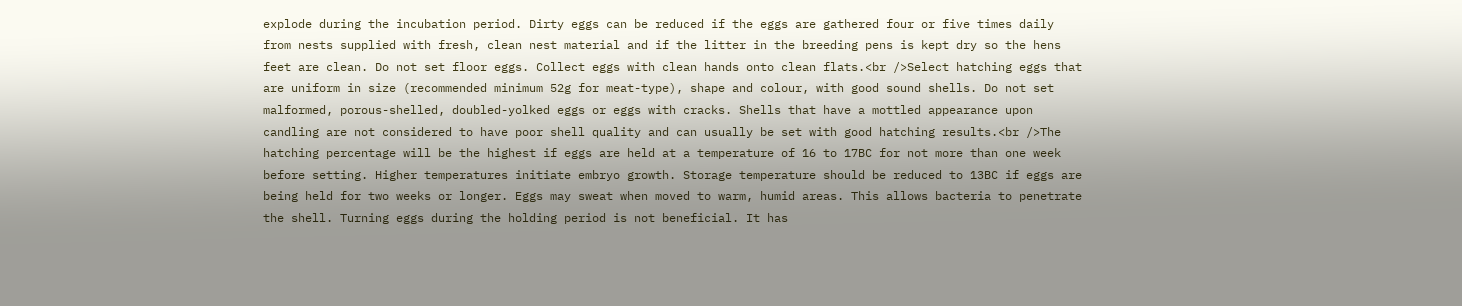explode during the incubation period. Dirty eggs can be reduced if the eggs are gathered four or five times daily from nests supplied with fresh, clean nest material and if the litter in the breeding pens is kept dry so the hens feet are clean. Do not set floor eggs. Collect eggs with clean hands onto clean flats.<br />Select hatching eggs that are uniform in size (recommended minimum 52g for meat-type), shape and colour, with good sound shells. Do not set malformed, porous-shelled, doubled-yolked eggs or eggs with cracks. Shells that have a mottled appearance upon candling are not considered to have poor shell quality and can usually be set with good hatching results.<br />The hatching percentage will be the highest if eggs are held at a temperature of 16 to 17BC for not more than one week before setting. Higher temperatures initiate embryo growth. Storage temperature should be reduced to 13BC if eggs are being held for two weeks or longer. Eggs may sweat when moved to warm, humid areas. This allows bacteria to penetrate the shell. Turning eggs during the holding period is not beneficial. It has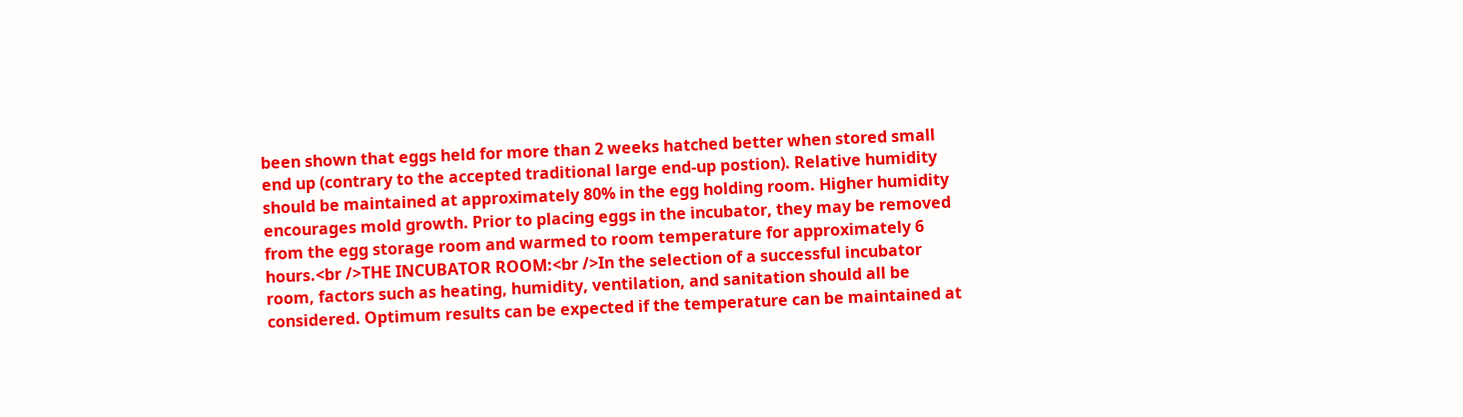been shown that eggs held for more than 2 weeks hatched better when stored small end up (contrary to the accepted traditional large end-up postion). Relative humidity should be maintained at approximately 80% in the egg holding room. Higher humidity encourages mold growth. Prior to placing eggs in the incubator, they may be removed from the egg storage room and warmed to room temperature for approximately 6 hours.<br />THE INCUBATOR ROOM:<br />In the selection of a successful incubator room, factors such as heating, humidity, ventilation, and sanitation should all be considered. Optimum results can be expected if the temperature can be maintained at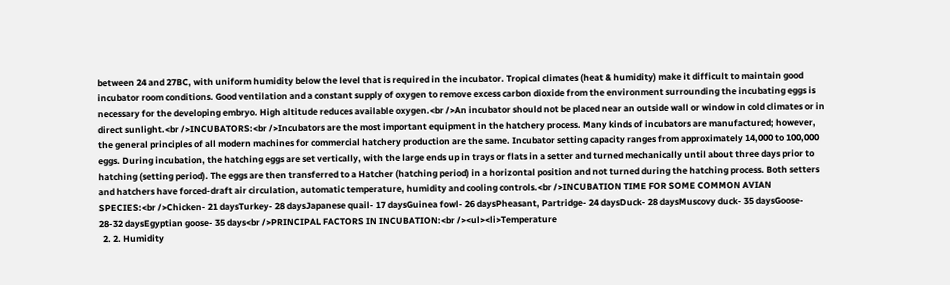between 24 and 27BC, with uniform humidity below the level that is required in the incubator. Tropical climates (heat & humidity) make it difficult to maintain good incubator room conditions. Good ventilation and a constant supply of oxygen to remove excess carbon dioxide from the environment surrounding the incubating eggs is necessary for the developing embryo. High altitude reduces available oxygen.<br />An incubator should not be placed near an outside wall or window in cold climates or in direct sunlight.<br />INCUBATORS:<br />Incubators are the most important equipment in the hatchery process. Many kinds of incubators are manufactured; however, the general principles of all modern machines for commercial hatchery production are the same. Incubator setting capacity ranges from approximately 14,000 to 100,000 eggs. During incubation, the hatching eggs are set vertically, with the large ends up in trays or flats in a setter and turned mechanically until about three days prior to hatching (setting period). The eggs are then transferred to a Hatcher (hatching period) in a horizontal position and not turned during the hatching process. Both setters and hatchers have forced-draft air circulation, automatic temperature, humidity and cooling controls.<br />INCUBATION TIME FOR SOME COMMON AVIAN SPECIES:<br />Chicken- 21 daysTurkey- 28 daysJapanese quail- 17 daysGuinea fowl- 26 daysPheasant, Partridge- 24 daysDuck- 28 daysMuscovy duck- 35 daysGoose- 28-32 daysEgyptian goose- 35 days<br />PRINCIPAL FACTORS IN INCUBATION:<br /><ul><li>Temperature
  2. 2. Humidity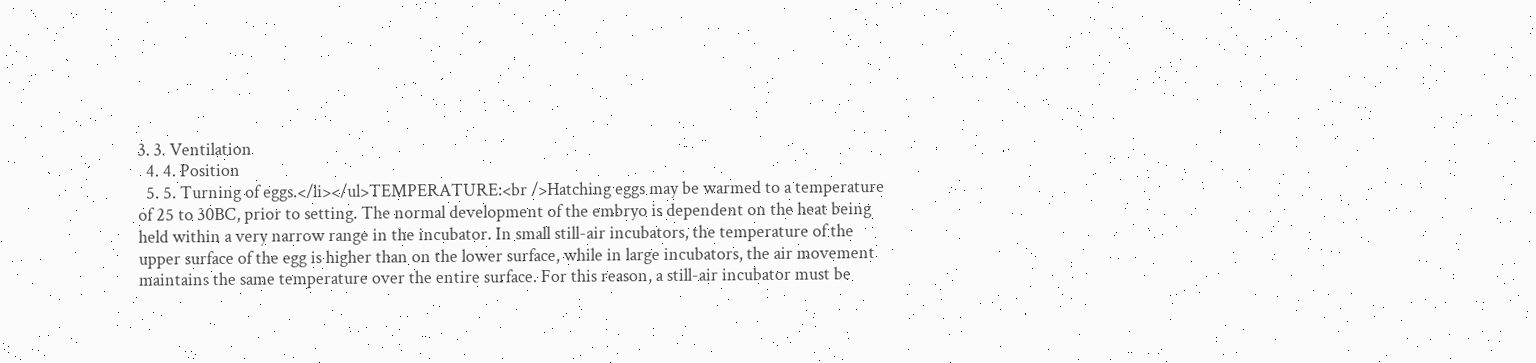3. 3. Ventilation
  4. 4. Position
  5. 5. Turning of eggs.</li></ul>TEMPERATURE:<br />Hatching eggs may be warmed to a temperature of 25 to 30BC, prior to setting. The normal development of the embryo is dependent on the heat being held within a very narrow range in the incubator. In small still-air incubators, the temperature of the upper surface of the egg is higher than on the lower surface, while in large incubators, the air movement maintains the same temperature over the entire surface. For this reason, a still-air incubator must be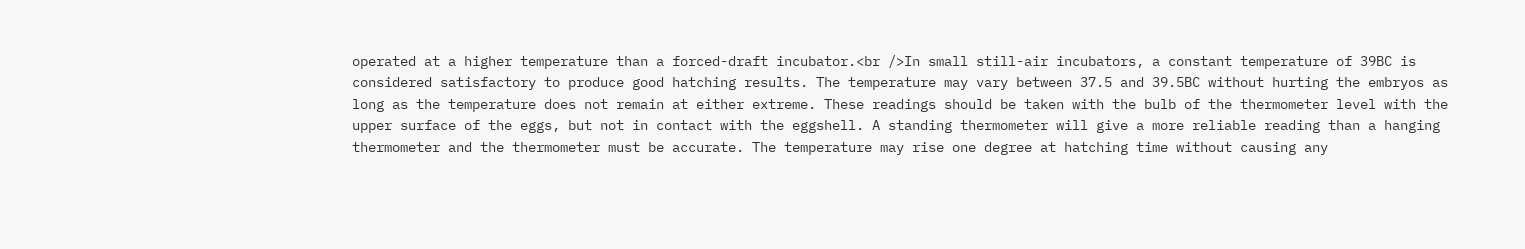operated at a higher temperature than a forced-draft incubator.<br />In small still-air incubators, a constant temperature of 39BC is considered satisfactory to produce good hatching results. The temperature may vary between 37.5 and 39.5BC without hurting the embryos as long as the temperature does not remain at either extreme. These readings should be taken with the bulb of the thermometer level with the upper surface of the eggs, but not in contact with the eggshell. A standing thermometer will give a more reliable reading than a hanging thermometer and the thermometer must be accurate. The temperature may rise one degree at hatching time without causing any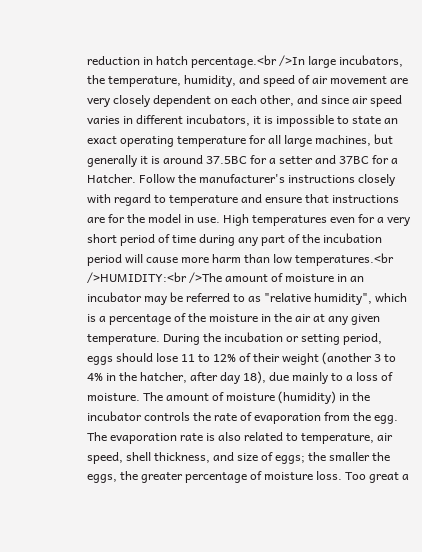reduction in hatch percentage.<br />In large incubators, the temperature, humidity, and speed of air movement are very closely dependent on each other, and since air speed varies in different incubators, it is impossible to state an exact operating temperature for all large machines, but generally it is around 37.5BC for a setter and 37BC for a Hatcher. Follow the manufacturer's instructions closely with regard to temperature and ensure that instructions are for the model in use. High temperatures even for a very short period of time during any part of the incubation period will cause more harm than low temperatures.<br />HUMIDITY:<br />The amount of moisture in an incubator may be referred to as "relative humidity", which is a percentage of the moisture in the air at any given temperature. During the incubation or setting period, eggs should lose 11 to 12% of their weight (another 3 to 4% in the hatcher, after day 18), due mainly to a loss of moisture. The amount of moisture (humidity) in the incubator controls the rate of evaporation from the egg. The evaporation rate is also related to temperature, air speed, shell thickness, and size of eggs; the smaller the eggs, the greater percentage of moisture loss. Too great a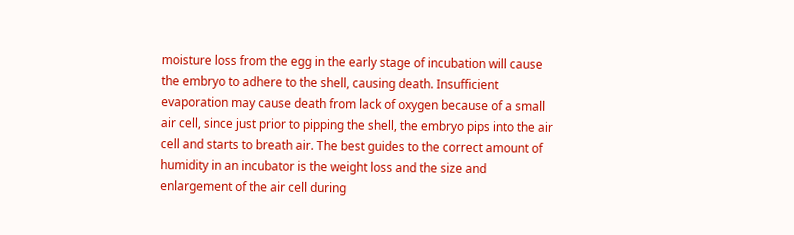moisture loss from the egg in the early stage of incubation will cause the embryo to adhere to the shell, causing death. Insufficient evaporation may cause death from lack of oxygen because of a small air cell, since just prior to pipping the shell, the embryo pips into the air cell and starts to breath air. The best guides to the correct amount of humidity in an incubator is the weight loss and the size and enlargement of the air cell during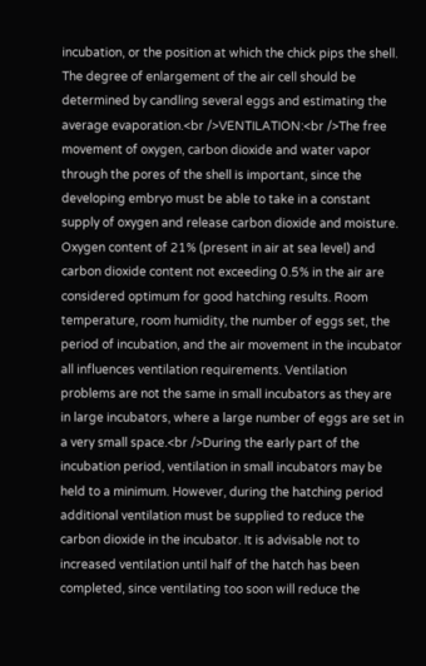incubation, or the position at which the chick pips the shell. The degree of enlargement of the air cell should be determined by candling several eggs and estimating the average evaporation.<br />VENTILATION:<br />The free movement of oxygen, carbon dioxide and water vapor through the pores of the shell is important, since the developing embryo must be able to take in a constant supply of oxygen and release carbon dioxide and moisture. Oxygen content of 21% (present in air at sea level) and carbon dioxide content not exceeding 0.5% in the air are considered optimum for good hatching results. Room temperature, room humidity, the number of eggs set, the period of incubation, and the air movement in the incubator all influences ventilation requirements. Ventilation problems are not the same in small incubators as they are in large incubators, where a large number of eggs are set in a very small space.<br />During the early part of the incubation period, ventilation in small incubators may be held to a minimum. However, during the hatching period additional ventilation must be supplied to reduce the carbon dioxide in the incubator. It is advisable not to increased ventilation until half of the hatch has been completed, since ventilating too soon will reduce the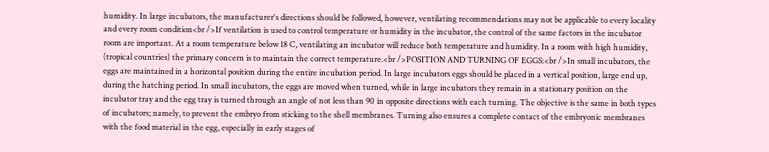humidity. In large incubators, the manufacturer's directions should be followed, however, ventilating recommendations may not be applicable to every locality and every room condition<br />If ventilation is used to control temperature or humidity in the incubator, the control of the same factors in the incubator room are important. At a room temperature below 18 C, ventilating an incubator will reduce both temperature and humidity. In a room with high humidity, (tropical countries) the primary concern is to maintain the correct temperature.<br />POSITION AND TURNING OF EGGS:<br />In small incubators, the eggs are maintained in a horizontal position during the entire incubation period. In large incubators eggs should be placed in a vertical position, large end up, during the hatching period. In small incubators, the eggs are moved when turned, while in large incubators they remain in a stationary position on the incubator tray and the egg tray is turned through an angle of not less than 90 in opposite directions with each turning. The objective is the same in both types of incubators; namely, to prevent the embryo from sticking to the shell membranes. Turning also ensures a complete contact of the embryonic membranes with the food material in the egg, especially in early stages of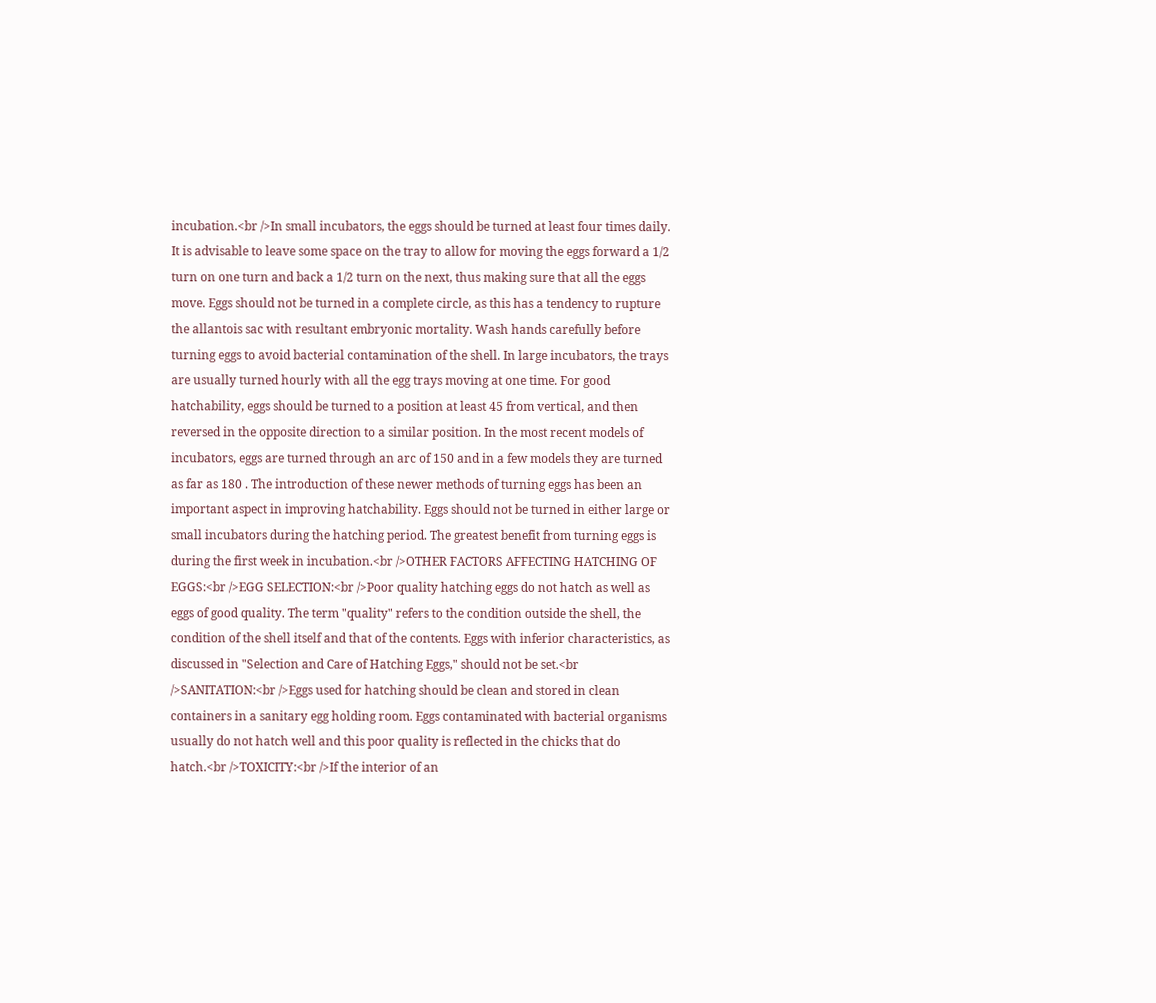incubation.<br />In small incubators, the eggs should be turned at least four times daily. It is advisable to leave some space on the tray to allow for moving the eggs forward a 1/2 turn on one turn and back a 1/2 turn on the next, thus making sure that all the eggs move. Eggs should not be turned in a complete circle, as this has a tendency to rupture the allantois sac with resultant embryonic mortality. Wash hands carefully before turning eggs to avoid bacterial contamination of the shell. In large incubators, the trays are usually turned hourly with all the egg trays moving at one time. For good hatchability, eggs should be turned to a position at least 45 from vertical, and then reversed in the opposite direction to a similar position. In the most recent models of incubators, eggs are turned through an arc of 150 and in a few models they are turned as far as 180 . The introduction of these newer methods of turning eggs has been an important aspect in improving hatchability. Eggs should not be turned in either large or small incubators during the hatching period. The greatest benefit from turning eggs is during the first week in incubation.<br />OTHER FACTORS AFFECTING HATCHING OF EGGS:<br />EGG SELECTION:<br />Poor quality hatching eggs do not hatch as well as eggs of good quality. The term "quality" refers to the condition outside the shell, the condition of the shell itself and that of the contents. Eggs with inferior characteristics, as discussed in "Selection and Care of Hatching Eggs," should not be set.<br />SANITATION:<br />Eggs used for hatching should be clean and stored in clean containers in a sanitary egg holding room. Eggs contaminated with bacterial organisms usually do not hatch well and this poor quality is reflected in the chicks that do hatch.<br />TOXICITY:<br />If the interior of an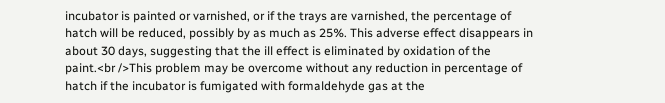incubator is painted or varnished, or if the trays are varnished, the percentage of hatch will be reduced, possibly by as much as 25%. This adverse effect disappears in about 30 days, suggesting that the ill effect is eliminated by oxidation of the paint.<br />This problem may be overcome without any reduction in percentage of hatch if the incubator is fumigated with formaldehyde gas at the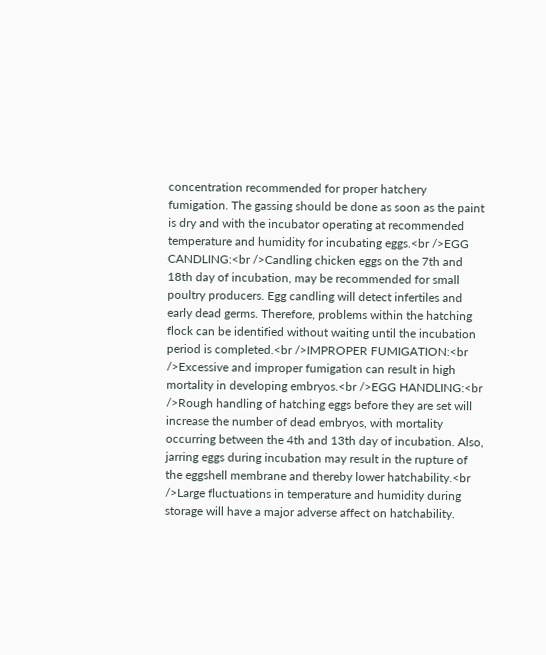concentration recommended for proper hatchery fumigation. The gassing should be done as soon as the paint is dry and with the incubator operating at recommended temperature and humidity for incubating eggs.<br />EGG CANDLING:<br />Candling chicken eggs on the 7th and 18th day of incubation, may be recommended for small poultry producers. Egg candling will detect infertiles and early dead germs. Therefore, problems within the hatching flock can be identified without waiting until the incubation period is completed.<br />IMPROPER FUMIGATION:<br />Excessive and improper fumigation can result in high mortality in developing embryos.<br />EGG HANDLING:<br />Rough handling of hatching eggs before they are set will increase the number of dead embryos, with mortality occurring between the 4th and 13th day of incubation. Also, jarring eggs during incubation may result in the rupture of the eggshell membrane and thereby lower hatchability.<br />Large fluctuations in temperature and humidity during storage will have a major adverse affect on hatchability.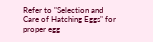Refer to "Selection and Care of Hatching Eggs" for proper egg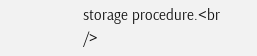storage procedure.<br />